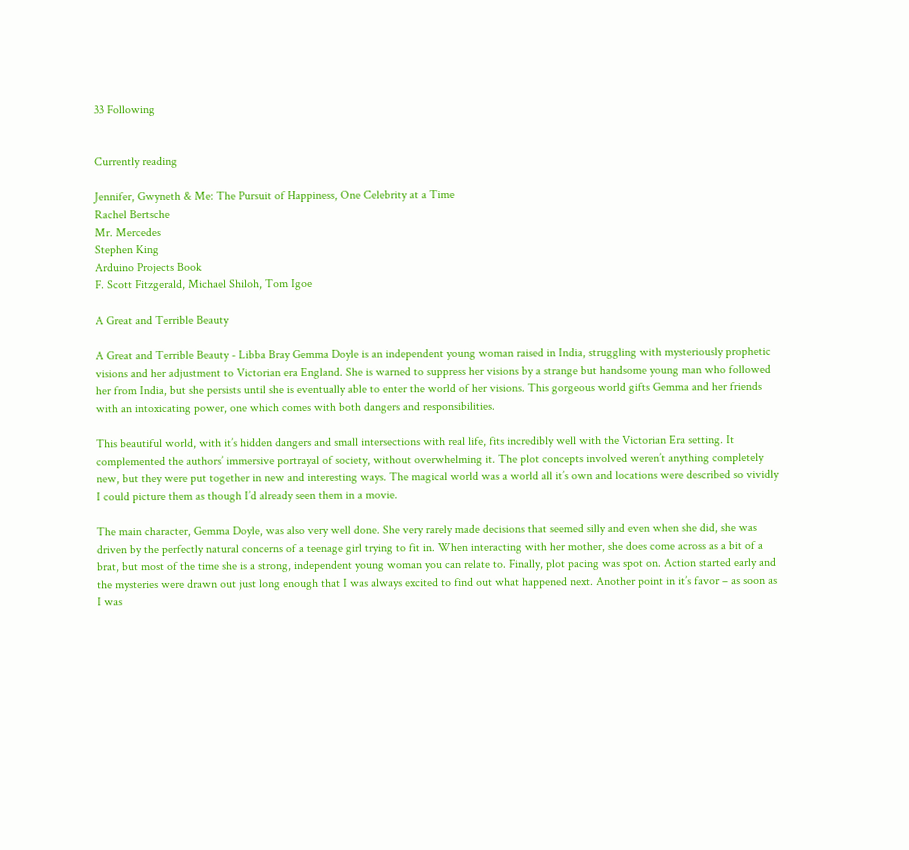33 Following


Currently reading

Jennifer, Gwyneth & Me: The Pursuit of Happiness, One Celebrity at a Time
Rachel Bertsche
Mr. Mercedes
Stephen King
Arduino Projects Book
F. Scott Fitzgerald, Michael Shiloh, Tom Igoe

A Great and Terrible Beauty

A Great and Terrible Beauty - Libba Bray Gemma Doyle is an independent young woman raised in India, struggling with mysteriously prophetic visions and her adjustment to Victorian era England. She is warned to suppress her visions by a strange but handsome young man who followed her from India, but she persists until she is eventually able to enter the world of her visions. This gorgeous world gifts Gemma and her friends with an intoxicating power, one which comes with both dangers and responsibilities.

This beautiful world, with it’s hidden dangers and small intersections with real life, fits incredibly well with the Victorian Era setting. It complemented the authors’ immersive portrayal of society, without overwhelming it. The plot concepts involved weren’t anything completely new, but they were put together in new and interesting ways. The magical world was a world all it’s own and locations were described so vividly I could picture them as though I’d already seen them in a movie.

The main character, Gemma Doyle, was also very well done. She very rarely made decisions that seemed silly and even when she did, she was driven by the perfectly natural concerns of a teenage girl trying to fit in. When interacting with her mother, she does come across as a bit of a brat, but most of the time she is a strong, independent young woman you can relate to. Finally, plot pacing was spot on. Action started early and the mysteries were drawn out just long enough that I was always excited to find out what happened next. Another point in it’s favor – as soon as I was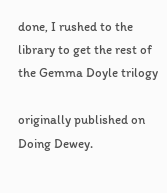done, I rushed to the library to get the rest of the Gemma Doyle trilogy

originally published on Doing Dewey.